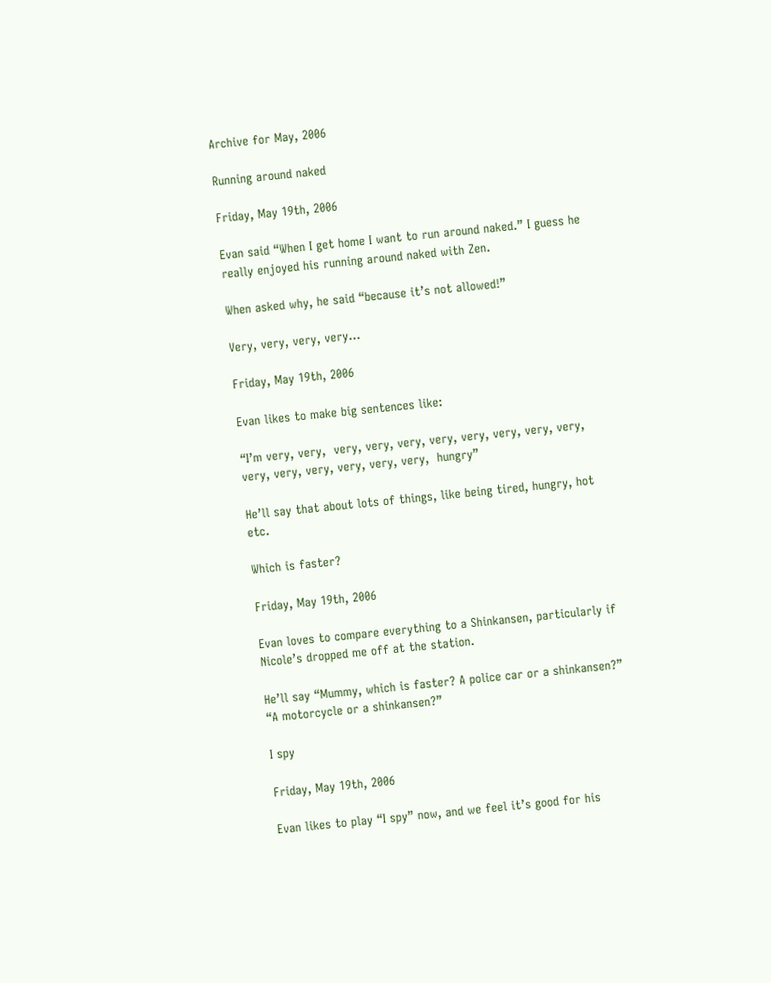Archive for May, 2006

Running around naked

Friday, May 19th, 2006

Evan said “When I get home I want to run around naked.” I guess he really enjoyed his running around naked with Zen.

When asked why, he said “because it’s not allowed!”

Very, very, very, very…

Friday, May 19th, 2006

Evan likes to make big sentences like:

“I’m very, very,  very, very, very, very, very, very, very, very, very, very, very, very, very, very,  hungry”

He’ll say that about lots of things, like being tired, hungry, hot etc.

Which is faster?

Friday, May 19th, 2006

Evan loves to compare everything to a Shinkansen, particularly if Nicole’s dropped me off at the station.

He’ll say “Mummy, which is faster? A police car or a shinkansen?” “A motorcycle or a shinkansen?”

I spy

Friday, May 19th, 2006

Evan likes to play “I spy” now, and we feel it’s good for his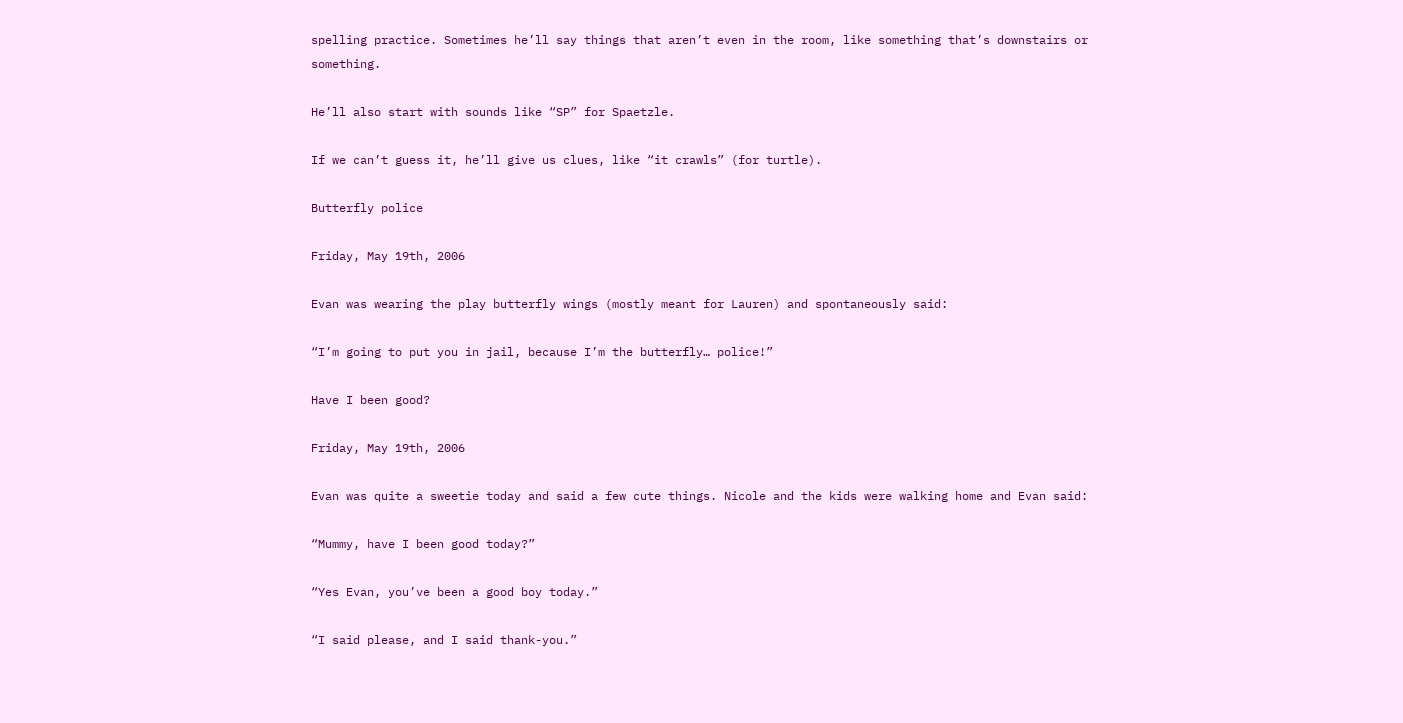spelling practice. Sometimes he’ll say things that aren’t even in the room, like something that’s downstairs or something.

He’ll also start with sounds like “SP” for Spaetzle.

If we can’t guess it, he’ll give us clues, like “it crawls” (for turtle).

Butterfly police

Friday, May 19th, 2006

Evan was wearing the play butterfly wings (mostly meant for Lauren) and spontaneously said:

“I’m going to put you in jail, because I’m the butterfly… police!”

Have I been good?

Friday, May 19th, 2006

Evan was quite a sweetie today and said a few cute things. Nicole and the kids were walking home and Evan said:

“Mummy, have I been good today?”

“Yes Evan, you’ve been a good boy today.”

“I said please, and I said thank-you.”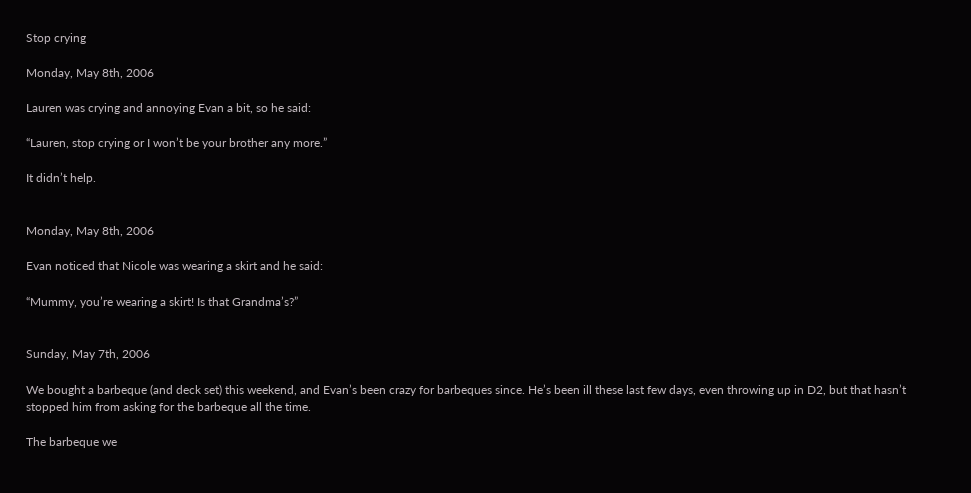Stop crying

Monday, May 8th, 2006

Lauren was crying and annoying Evan a bit, so he said:

“Lauren, stop crying or I won’t be your brother any more.”

It didn’t help.


Monday, May 8th, 2006

Evan noticed that Nicole was wearing a skirt and he said:

“Mummy, you’re wearing a skirt! Is that Grandma’s?”


Sunday, May 7th, 2006

We bought a barbeque (and deck set) this weekend, and Evan’s been crazy for barbeques since. He’s been ill these last few days, even throwing up in D2, but that hasn’t stopped him from asking for the barbeque all the time.

The barbeque we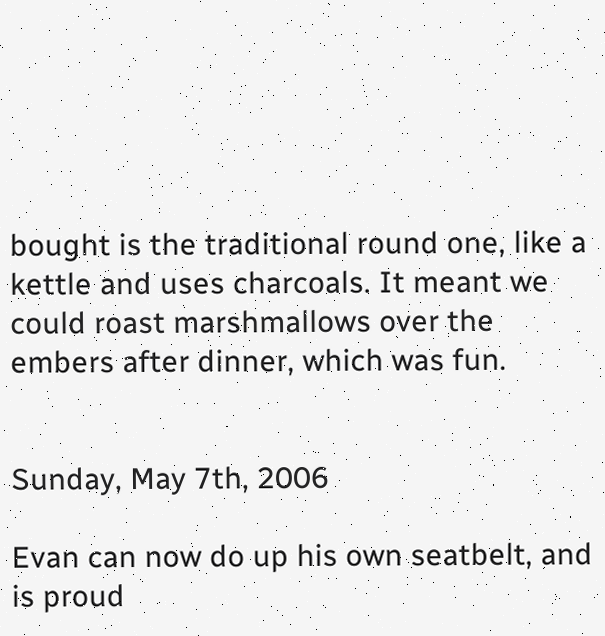bought is the traditional round one, like a kettle and uses charcoals. It meant we could roast marshmallows over the embers after dinner, which was fun.


Sunday, May 7th, 2006

Evan can now do up his own seatbelt, and is proud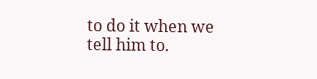to do it when we tell him to.